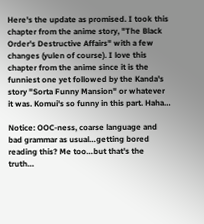Here's the update as promised. I took this chapter from the anime story, "The Black Order's Destructive Affairs" with a few changes (yulen of course). I love this chapter from the anime since it is the funniest one yet followed by the Kanda's story "Sorta Funny Mansion" or whatever it was. Komui's so funny in this part. Haha…

Notice: OOC-ness, coarse language and bad grammar as usual…getting bored reading this? Me too…but that's the truth…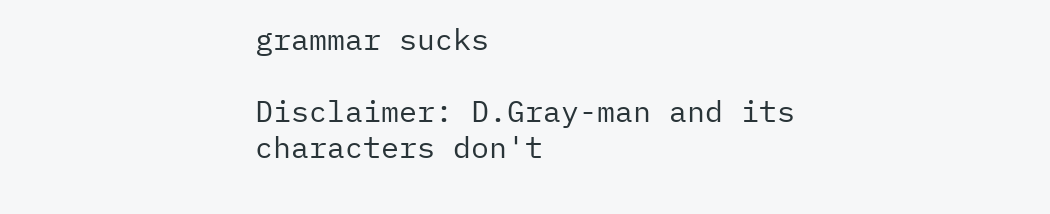grammar sucks

Disclaimer: D.Gray-man and its characters don't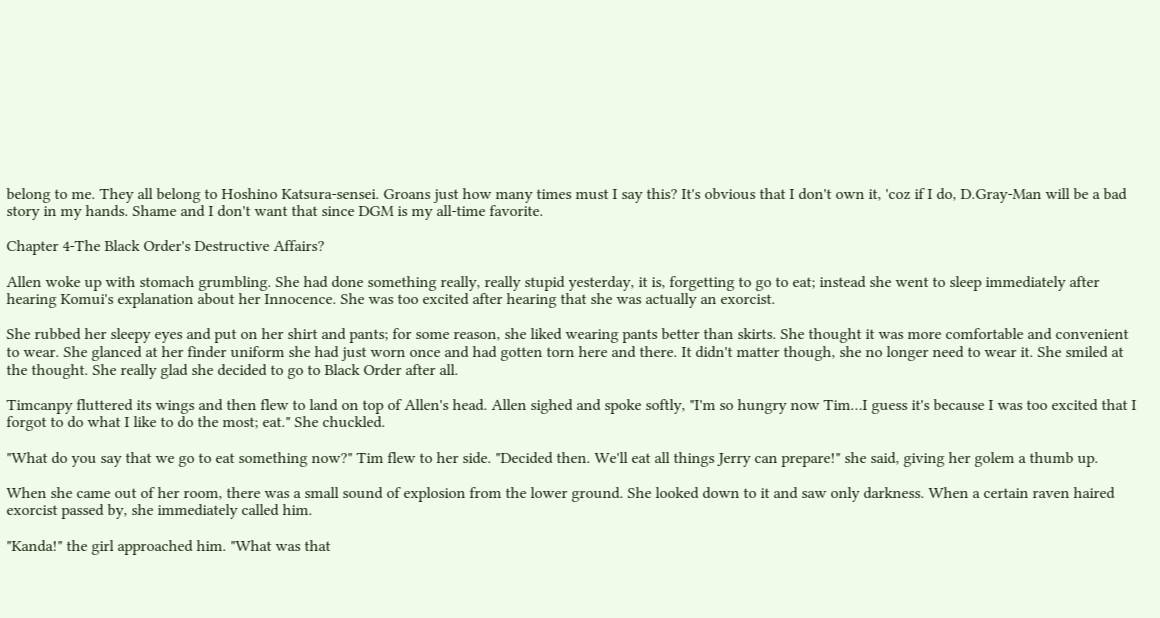belong to me. They all belong to Hoshino Katsura-sensei. Groans just how many times must I say this? It's obvious that I don't own it, 'coz if I do, D.Gray-Man will be a bad story in my hands. Shame and I don't want that since DGM is my all-time favorite.

Chapter 4-The Black Order's Destructive Affairs?

Allen woke up with stomach grumbling. She had done something really, really stupid yesterday, it is, forgetting to go to eat; instead she went to sleep immediately after hearing Komui's explanation about her Innocence. She was too excited after hearing that she was actually an exorcist.

She rubbed her sleepy eyes and put on her shirt and pants; for some reason, she liked wearing pants better than skirts. She thought it was more comfortable and convenient to wear. She glanced at her finder uniform she had just worn once and had gotten torn here and there. It didn't matter though, she no longer need to wear it. She smiled at the thought. She really glad she decided to go to Black Order after all.

Timcanpy fluttered its wings and then flew to land on top of Allen's head. Allen sighed and spoke softly, "I'm so hungry now Tim…I guess it's because I was too excited that I forgot to do what I like to do the most; eat." She chuckled.

"What do you say that we go to eat something now?" Tim flew to her side. "Decided then. We'll eat all things Jerry can prepare!" she said, giving her golem a thumb up.

When she came out of her room, there was a small sound of explosion from the lower ground. She looked down to it and saw only darkness. When a certain raven haired exorcist passed by, she immediately called him.

"Kanda!" the girl approached him. "What was that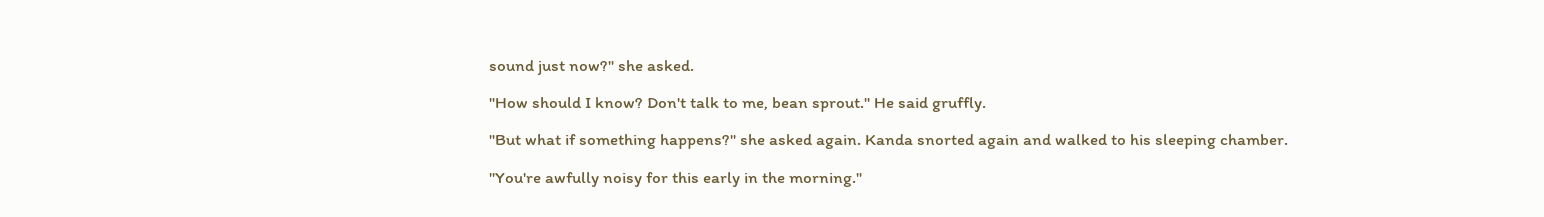sound just now?" she asked.

"How should I know? Don't talk to me, bean sprout." He said gruffly.

"But what if something happens?" she asked again. Kanda snorted again and walked to his sleeping chamber.

"You're awfully noisy for this early in the morning."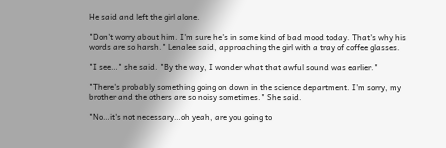He said and left the girl alone.

"Don't worry about him. I'm sure he's in some kind of bad mood today. That's why his words are so harsh." Lenalee said, approaching the girl with a tray of coffee glasses.

"I see…" she said. "By the way, I wonder what that awful sound was earlier."

"There's probably something going on down in the science department. I'm sorry, my brother and the others are so noisy sometimes." She said.

"No…it's not necessary…oh yeah, are you going to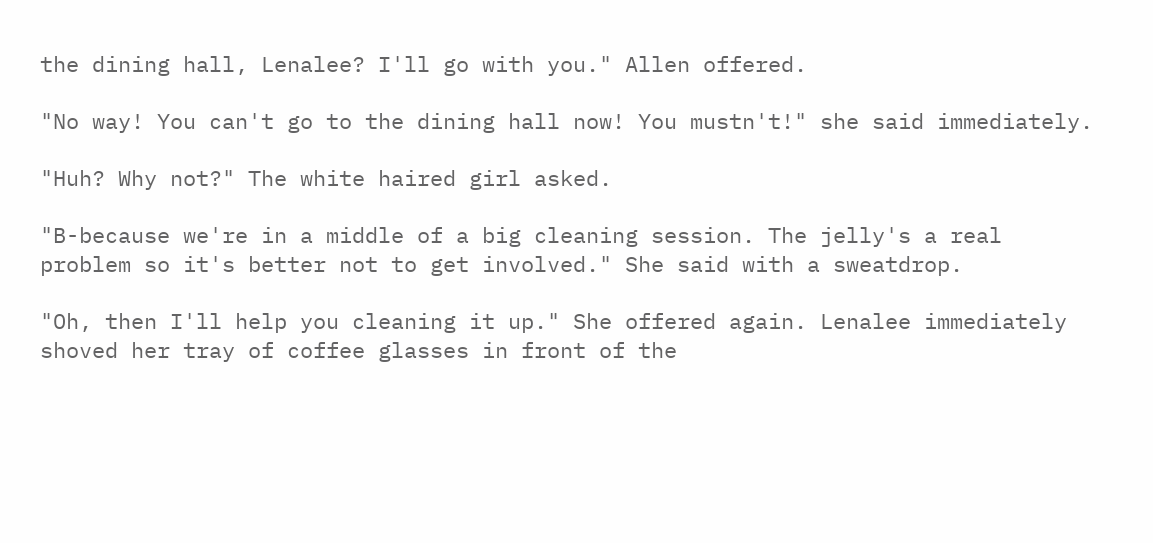the dining hall, Lenalee? I'll go with you." Allen offered.

"No way! You can't go to the dining hall now! You mustn't!" she said immediately.

"Huh? Why not?" The white haired girl asked.

"B-because we're in a middle of a big cleaning session. The jelly's a real problem so it's better not to get involved." She said with a sweatdrop.

"Oh, then I'll help you cleaning it up." She offered again. Lenalee immediately shoved her tray of coffee glasses in front of the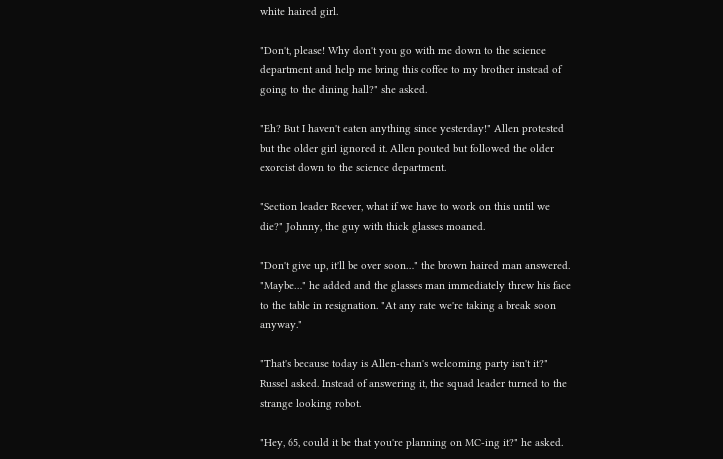white haired girl.

"Don't, please! Why don't you go with me down to the science department and help me bring this coffee to my brother instead of going to the dining hall?" she asked.

"Eh? But I haven't eaten anything since yesterday!" Allen protested but the older girl ignored it. Allen pouted but followed the older exorcist down to the science department.

"Section leader Reever, what if we have to work on this until we die?" Johnny, the guy with thick glasses moaned.

"Don't give up, it'll be over soon…" the brown haired man answered. "Maybe…" he added and the glasses man immediately threw his face to the table in resignation. "At any rate we're taking a break soon anyway."

"That's because today is Allen-chan's welcoming party isn't it?" Russel asked. Instead of answering it, the squad leader turned to the strange looking robot.

"Hey, 65, could it be that you're planning on MC-ing it?" he asked.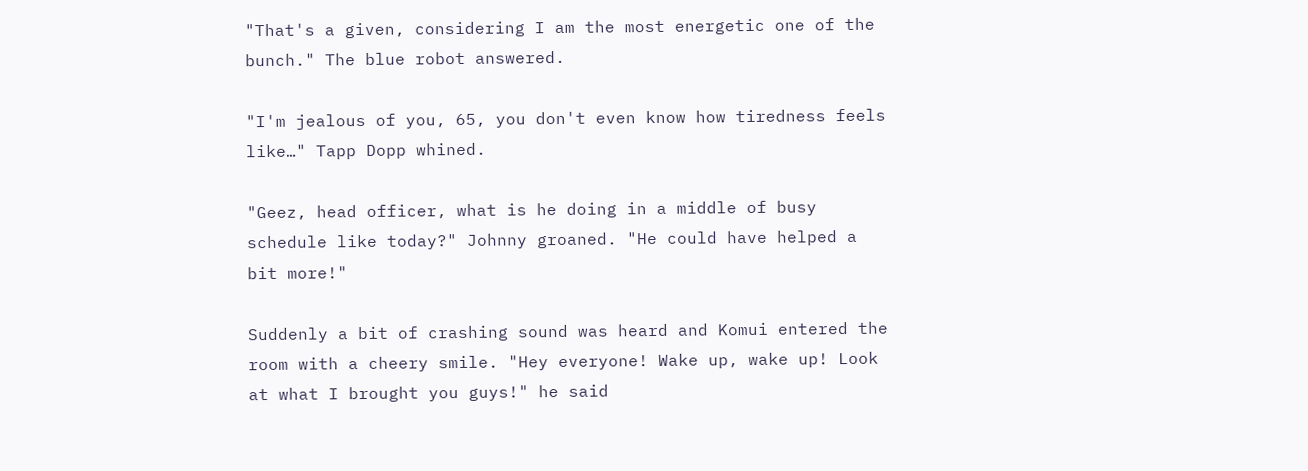"That's a given, considering I am the most energetic one of the bunch." The blue robot answered.

"I'm jealous of you, 65, you don't even know how tiredness feels like…" Tapp Dopp whined.

"Geez, head officer, what is he doing in a middle of busy schedule like today?" Johnny groaned. "He could have helped a bit more!"

Suddenly a bit of crashing sound was heard and Komui entered the room with a cheery smile. "Hey everyone! Wake up, wake up! Look at what I brought you guys!" he said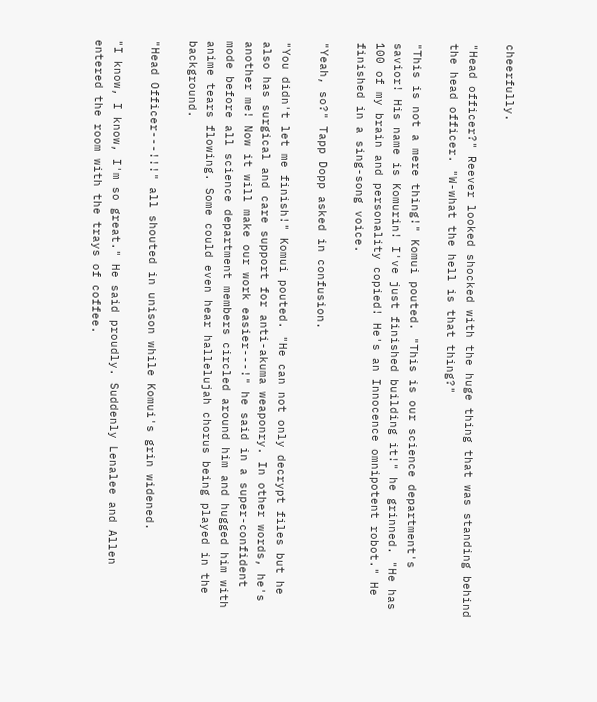cheerfully.

"Head officer?" Reever looked shocked with the huge thing that was standing behind the head officer. "W-what the hell is that thing?"

"This is not a mere thing!" Komui pouted. "This is our science department's savior! His name is Komurin! I've just finished building it!" he grinned. "He has 100 of my brain and personality copied! He's an Innocence omnipotent robot." He finished in a sing-song voice.

"Yeah, so?" Tapp Dopp asked in confusion.

"You didn't let me finish!" Komui pouted. "He can not only decrypt files but he also has surgical and care support for anti-akuma weaponry. In other words, he's another me! Now it will make our work easier---!" he said in a super-confident mode before all science department members circled around him and hugged him with anime tears flowing. Some could even hear hallelujah chorus being played in the background.

"Head Officer---!!!" all shouted in unison while Komui's grin widened.

"I know, I know, I'm so great." He said proudly. Suddenly Lenalee and Allen entered the room with the trays of coffee.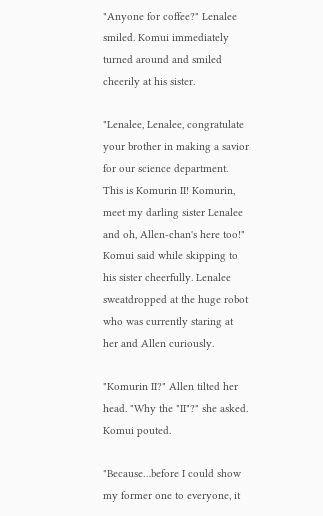"Anyone for coffee?" Lenalee smiled. Komui immediately turned around and smiled cheerily at his sister.

"Lenalee, Lenalee, congratulate your brother in making a savior for our science department. This is Komurin II! Komurin, meet my darling sister Lenalee and oh, Allen-chan's here too!" Komui said while skipping to his sister cheerfully. Lenalee sweatdropped at the huge robot who was currently staring at her and Allen curiously.

"Komurin II?" Allen tilted her head. "Why the "II"?" she asked. Komui pouted.

"Because…before I could show my former one to everyone, it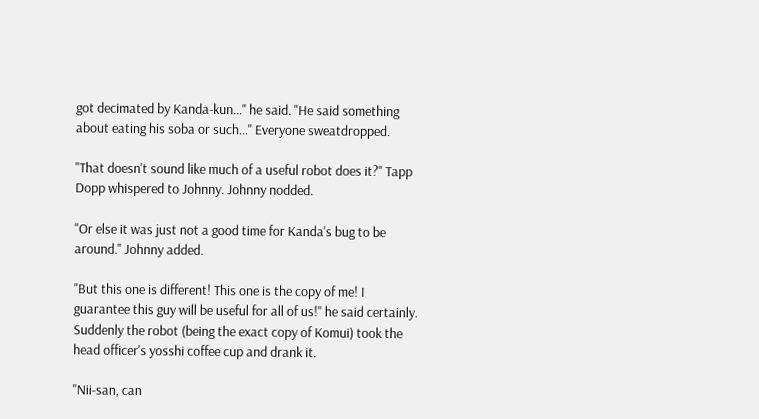got decimated by Kanda-kun…" he said. "He said something about eating his soba or such…" Everyone sweatdropped.

"That doesn't sound like much of a useful robot does it?" Tapp Dopp whispered to Johnny. Johnny nodded.

"Or else it was just not a good time for Kanda's bug to be around." Johnny added.

"But this one is different! This one is the copy of me! I guarantee this guy will be useful for all of us!" he said certainly. Suddenly the robot (being the exact copy of Komui) took the head officer's yosshi coffee cup and drank it.

"Nii-san, can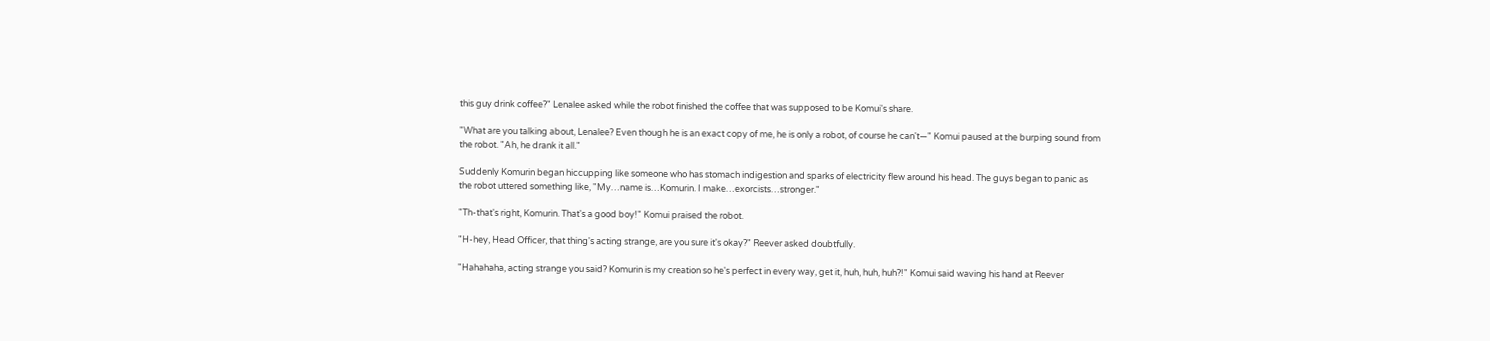this guy drink coffee?" Lenalee asked while the robot finished the coffee that was supposed to be Komui's share.

"What are you talking about, Lenalee? Even though he is an exact copy of me, he is only a robot, of course he can't—" Komui paused at the burping sound from the robot. "Ah, he drank it all."

Suddenly Komurin began hiccupping like someone who has stomach indigestion and sparks of electricity flew around his head. The guys began to panic as the robot uttered something like, "My…name is…Komurin. I make…exorcists…stronger."

"Th-that's right, Komurin. That's a good boy!" Komui praised the robot.

"H-hey, Head Officer, that thing's acting strange, are you sure it's okay?" Reever asked doubtfully.

"Hahahaha, acting strange you said? Komurin is my creation so he's perfect in every way, get it, huh, huh, huh?!" Komui said waving his hand at Reever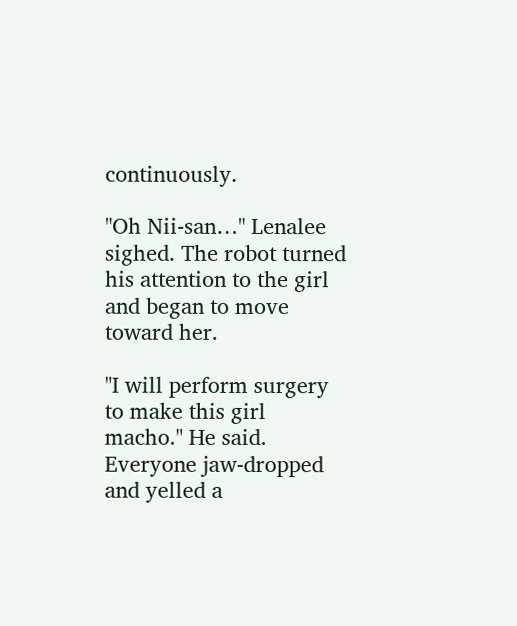continuously.

"Oh Nii-san…" Lenalee sighed. The robot turned his attention to the girl and began to move toward her.

"I will perform surgery to make this girl macho." He said. Everyone jaw-dropped and yelled a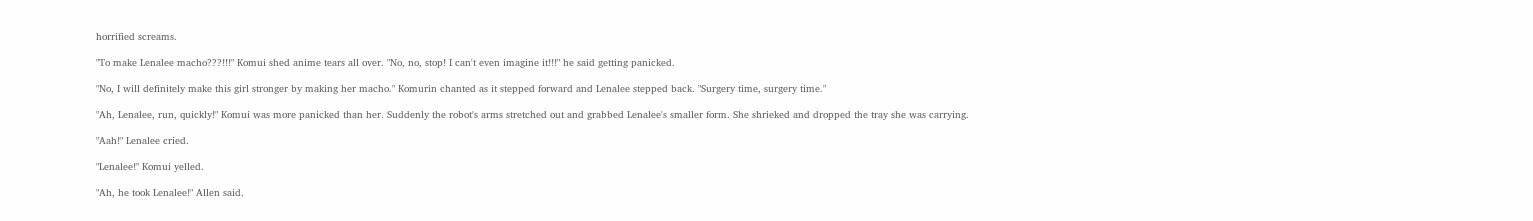horrified screams.

"To make Lenalee macho???!!!" Komui shed anime tears all over. "No, no, stop! I can't even imagine it!!!" he said getting panicked.

"No, I will definitely make this girl stronger by making her macho." Komurin chanted as it stepped forward and Lenalee stepped back. "Surgery time, surgery time."

"Ah, Lenalee, run, quickly!" Komui was more panicked than her. Suddenly the robot's arms stretched out and grabbed Lenalee's smaller form. She shrieked and dropped the tray she was carrying.

"Aah!" Lenalee cried.

"Lenalee!" Komui yelled.

"Ah, he took Lenalee!" Allen said.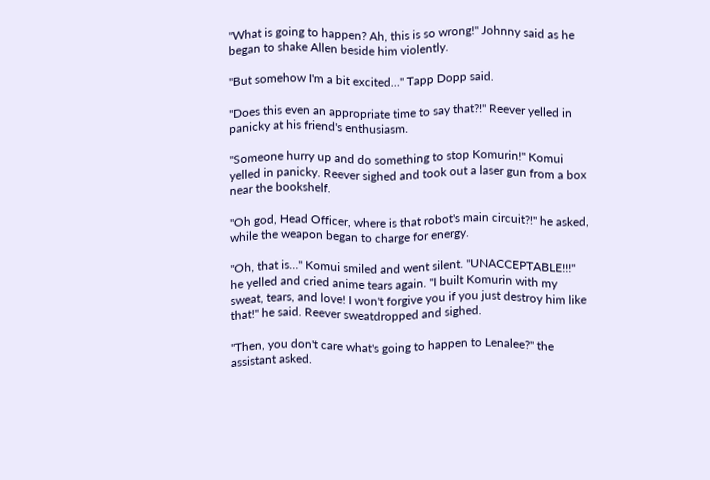"What is going to happen? Ah, this is so wrong!" Johnny said as he began to shake Allen beside him violently.

"But somehow I'm a bit excited…" Tapp Dopp said.

"Does this even an appropriate time to say that?!" Reever yelled in panicky at his friend's enthusiasm.

"Someone hurry up and do something to stop Komurin!" Komui yelled in panicky. Reever sighed and took out a laser gun from a box near the bookshelf.

"Oh god, Head Officer, where is that robot's main circuit?!" he asked, while the weapon began to charge for energy.

"Oh, that is…" Komui smiled and went silent. "UNACCEPTABLE!!!" he yelled and cried anime tears again. "I built Komurin with my sweat, tears, and love! I won't forgive you if you just destroy him like that!" he said. Reever sweatdropped and sighed.

"Then, you don't care what's going to happen to Lenalee?" the assistant asked.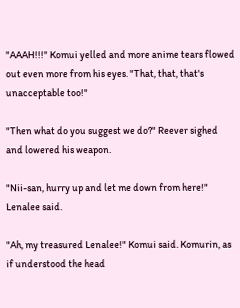"AAAH!!!" Komui yelled and more anime tears flowed out even more from his eyes. "That, that, that's unacceptable too!"

"Then what do you suggest we do?" Reever sighed and lowered his weapon.

"Nii-san, hurry up and let me down from here!" Lenalee said.

"Ah, my treasured Lenalee!" Komui said. Komurin, as if understood the head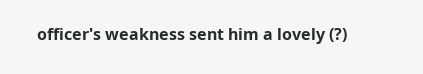officer's weakness sent him a lovely (?)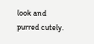look and purred cutely.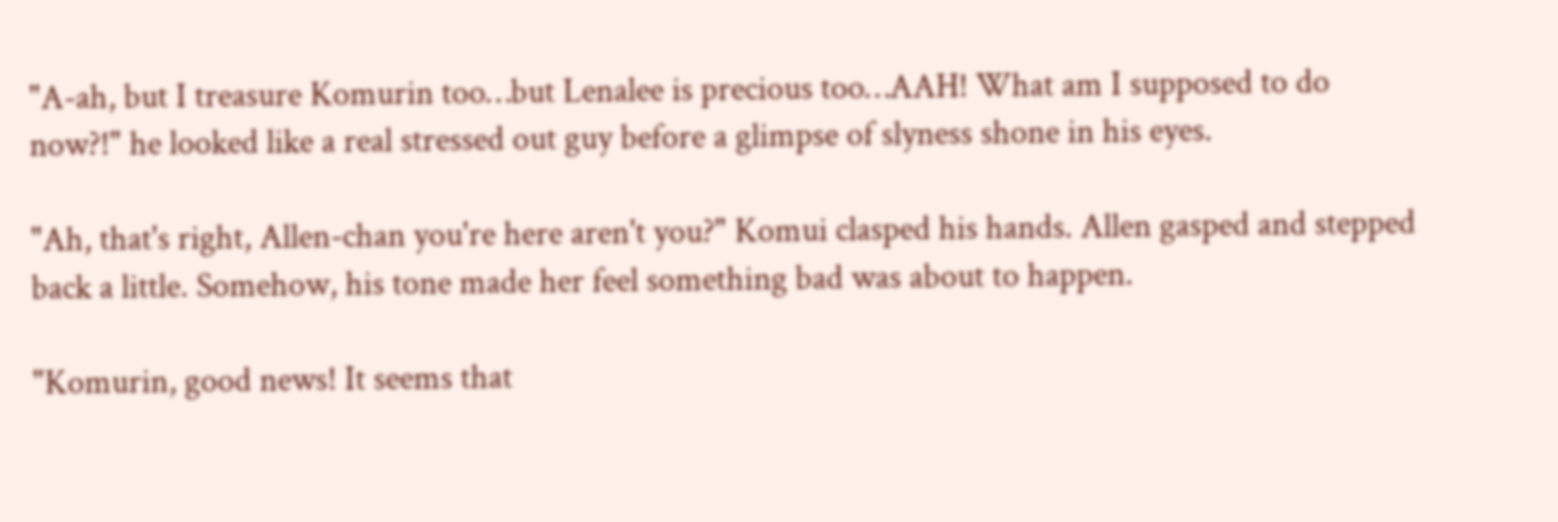"A-ah, but I treasure Komurin too…but Lenalee is precious too…AAH! What am I supposed to do now?!" he looked like a real stressed out guy before a glimpse of slyness shone in his eyes.

"Ah, that's right, Allen-chan you're here aren't you?" Komui clasped his hands. Allen gasped and stepped back a little. Somehow, his tone made her feel something bad was about to happen.

"Komurin, good news! It seems that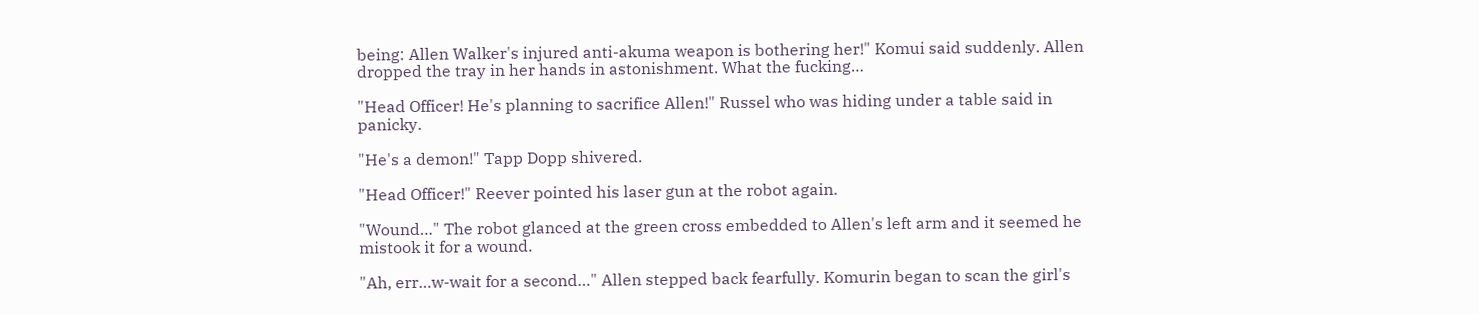being: Allen Walker's injured anti-akuma weapon is bothering her!" Komui said suddenly. Allen dropped the tray in her hands in astonishment. What the fucking…

"Head Officer! He's planning to sacrifice Allen!" Russel who was hiding under a table said in panicky.

"He's a demon!" Tapp Dopp shivered.

"Head Officer!" Reever pointed his laser gun at the robot again.

"Wound…" The robot glanced at the green cross embedded to Allen's left arm and it seemed he mistook it for a wound.

"Ah, err…w-wait for a second…" Allen stepped back fearfully. Komurin began to scan the girl's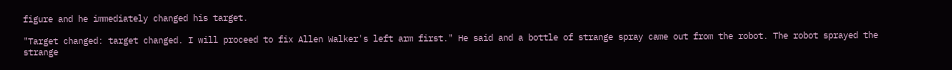figure and he immediately changed his target.

"Target changed: target changed. I will proceed to fix Allen Walker's left arm first." He said and a bottle of strange spray came out from the robot. The robot sprayed the strange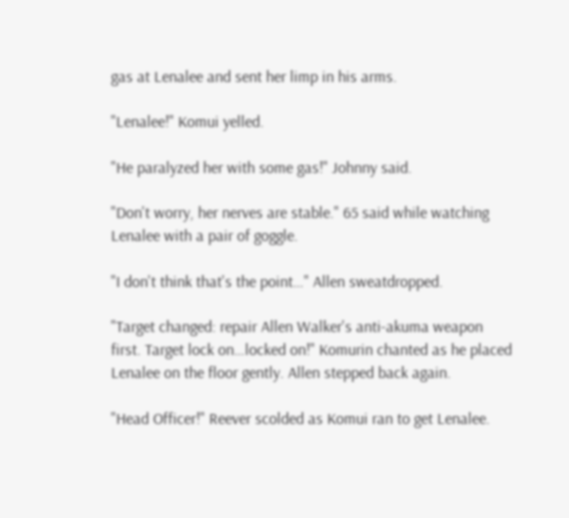gas at Lenalee and sent her limp in his arms.

"Lenalee!" Komui yelled.

"He paralyzed her with some gas!" Johnny said.

"Don't worry, her nerves are stable." 65 said while watching Lenalee with a pair of goggle.

"I don't think that's the point…" Allen sweatdropped.

"Target changed: repair Allen Walker's anti-akuma weapon first. Target lock on…locked on!" Komurin chanted as he placed Lenalee on the floor gently. Allen stepped back again.

"Head Officer!" Reever scolded as Komui ran to get Lenalee.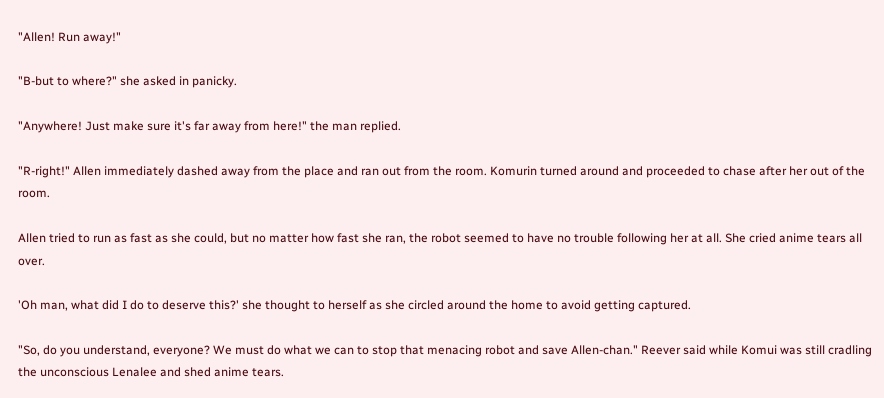"Allen! Run away!"

"B-but to where?" she asked in panicky.

"Anywhere! Just make sure it's far away from here!" the man replied.

"R-right!" Allen immediately dashed away from the place and ran out from the room. Komurin turned around and proceeded to chase after her out of the room.

Allen tried to run as fast as she could, but no matter how fast she ran, the robot seemed to have no trouble following her at all. She cried anime tears all over.

'Oh man, what did I do to deserve this?' she thought to herself as she circled around the home to avoid getting captured.

"So, do you understand, everyone? We must do what we can to stop that menacing robot and save Allen-chan." Reever said while Komui was still cradling the unconscious Lenalee and shed anime tears.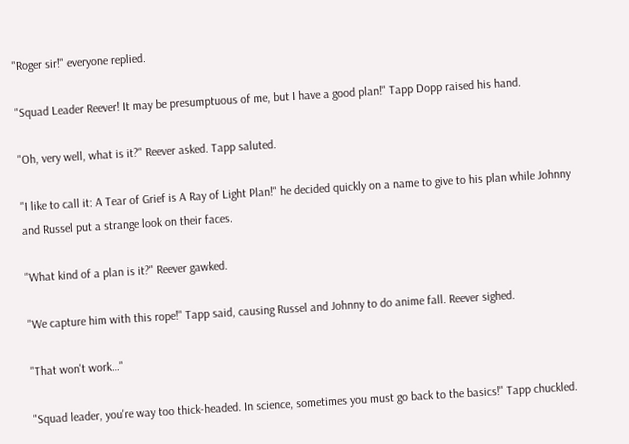"Roger sir!" everyone replied.

"Squad Leader Reever! It may be presumptuous of me, but I have a good plan!" Tapp Dopp raised his hand.

"Oh, very well, what is it?" Reever asked. Tapp saluted.

"I like to call it: A Tear of Grief is A Ray of Light Plan!" he decided quickly on a name to give to his plan while Johnny and Russel put a strange look on their faces.

"What kind of a plan is it?" Reever gawked.

"We capture him with this rope!" Tapp said, causing Russel and Johnny to do anime fall. Reever sighed.

"That won't work…"

"Squad leader, you're way too thick-headed. In science, sometimes you must go back to the basics!" Tapp chuckled.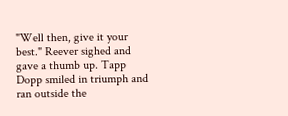"Well then, give it your best." Reever sighed and gave a thumb up. Tapp Dopp smiled in triumph and ran outside the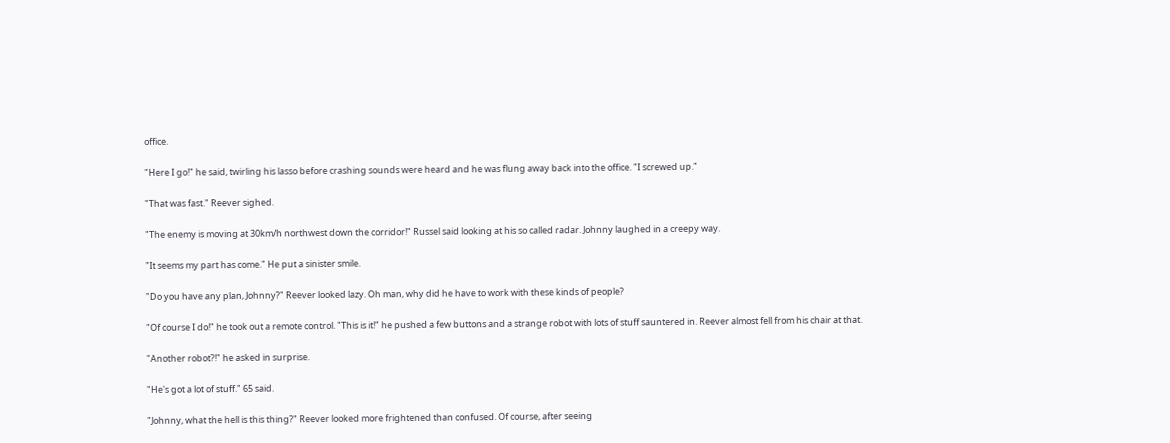office.

"Here I go!" he said, twirling his lasso before crashing sounds were heard and he was flung away back into the office. "I screwed up."

"That was fast." Reever sighed.

"The enemy is moving at 30km/h northwest down the corridor!" Russel said looking at his so called radar. Johnny laughed in a creepy way.

"It seems my part has come." He put a sinister smile.

"Do you have any plan, Johnny?" Reever looked lazy. Oh man, why did he have to work with these kinds of people?

"Of course I do!" he took out a remote control. "This is it!" he pushed a few buttons and a strange robot with lots of stuff sauntered in. Reever almost fell from his chair at that.

"Another robot?!" he asked in surprise.

"He's got a lot of stuff." 65 said.

"Johnny, what the hell is this thing?" Reever looked more frightened than confused. Of course, after seeing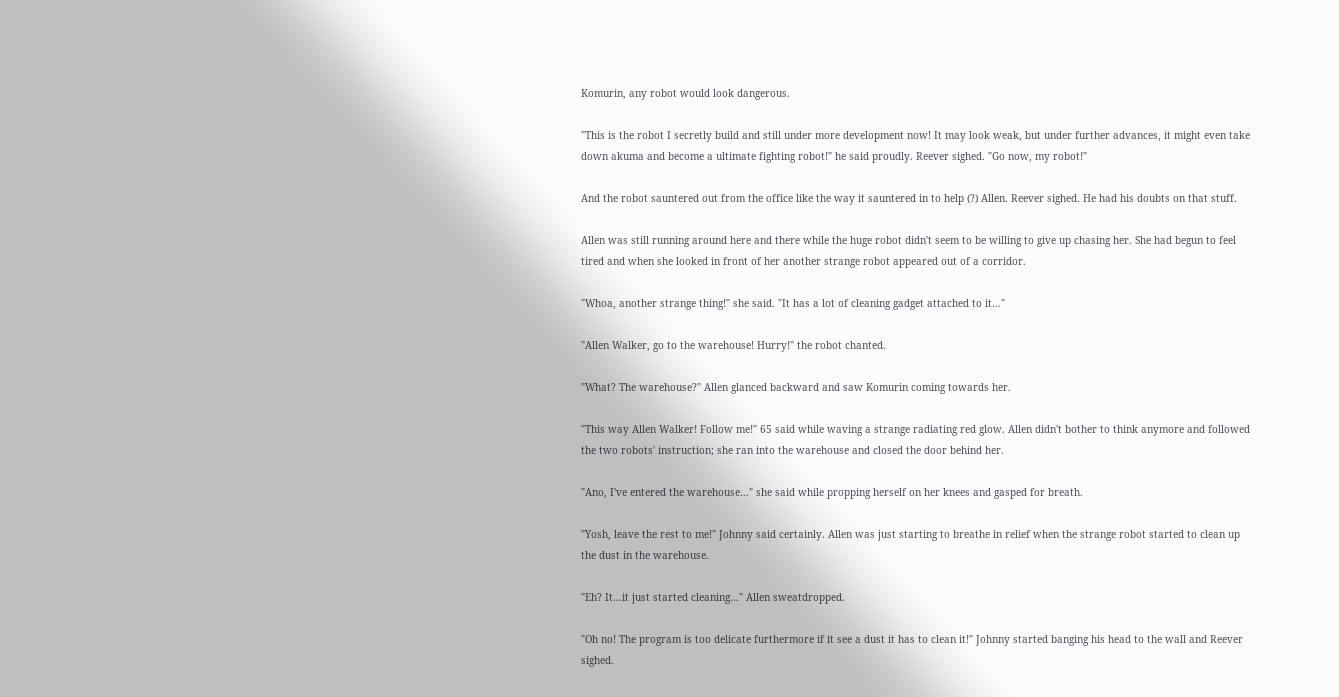Komurin, any robot would look dangerous.

"This is the robot I secretly build and still under more development now! It may look weak, but under further advances, it might even take down akuma and become a ultimate fighting robot!" he said proudly. Reever sighed. "Go now, my robot!"

And the robot sauntered out from the office like the way it sauntered in to help (?) Allen. Reever sighed. He had his doubts on that stuff.

Allen was still running around here and there while the huge robot didn't seem to be willing to give up chasing her. She had begun to feel tired and when she looked in front of her another strange robot appeared out of a corridor.

"Whoa, another strange thing!" she said. "It has a lot of cleaning gadget attached to it…"

"Allen Walker, go to the warehouse! Hurry!" the robot chanted.

"What? The warehouse?" Allen glanced backward and saw Komurin coming towards her.

"This way Allen Walker! Follow me!" 65 said while waving a strange radiating red glow. Allen didn't bother to think anymore and followed the two robots' instruction; she ran into the warehouse and closed the door behind her.

"Ano, I've entered the warehouse…" she said while propping herself on her knees and gasped for breath.

"Yosh, leave the rest to me!" Johnny said certainly. Allen was just starting to breathe in relief when the strange robot started to clean up the dust in the warehouse.

"Eh? It…it just started cleaning…" Allen sweatdropped.

"Oh no! The program is too delicate furthermore if it see a dust it has to clean it!" Johnny started banging his head to the wall and Reever sighed.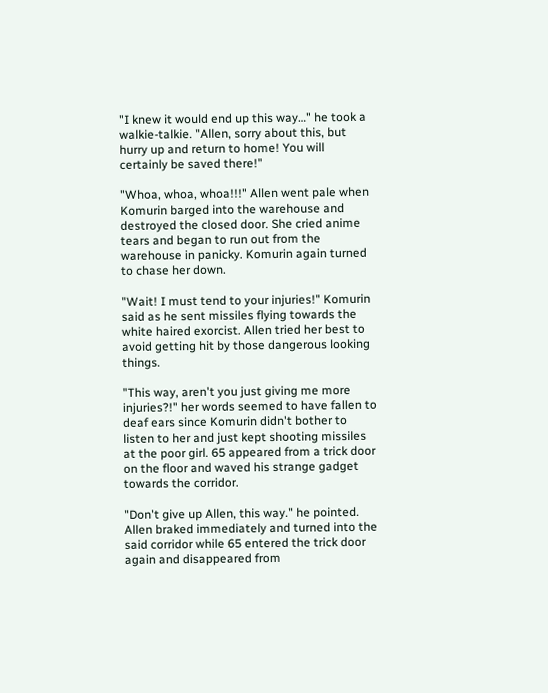"I knew it would end up this way…" he took a walkie-talkie. "Allen, sorry about this, but hurry up and return to home! You will certainly be saved there!"

"Whoa, whoa, whoa!!!" Allen went pale when Komurin barged into the warehouse and destroyed the closed door. She cried anime tears and began to run out from the warehouse in panicky. Komurin again turned to chase her down.

"Wait! I must tend to your injuries!" Komurin said as he sent missiles flying towards the white haired exorcist. Allen tried her best to avoid getting hit by those dangerous looking things.

"This way, aren't you just giving me more injuries?!" her words seemed to have fallen to deaf ears since Komurin didn't bother to listen to her and just kept shooting missiles at the poor girl. 65 appeared from a trick door on the floor and waved his strange gadget towards the corridor.

"Don't give up Allen, this way." he pointed. Allen braked immediately and turned into the said corridor while 65 entered the trick door again and disappeared from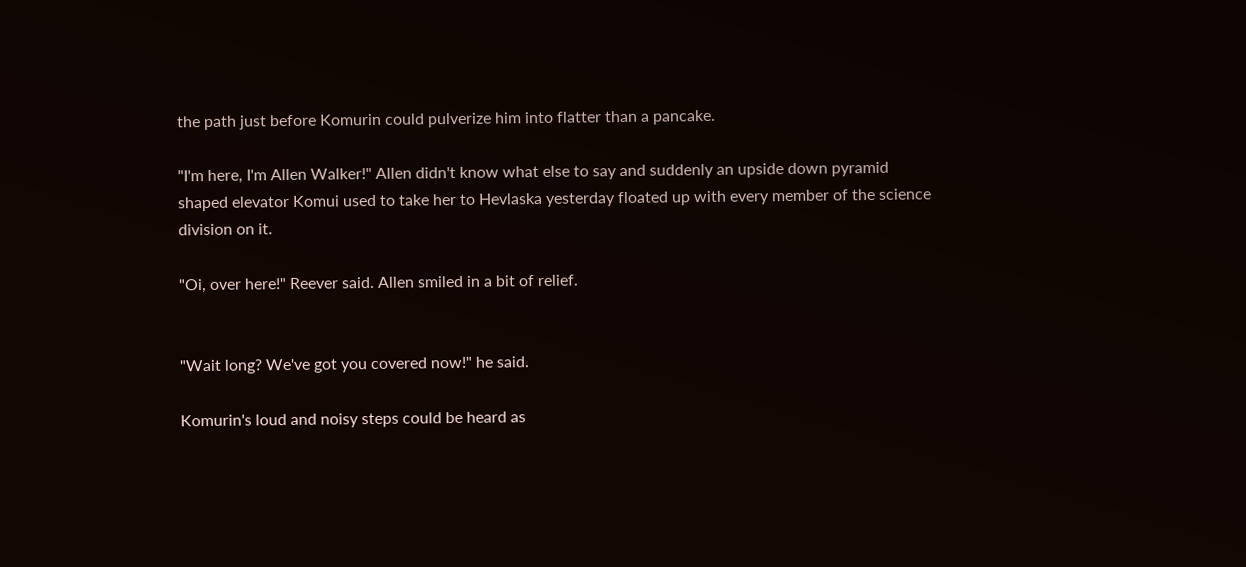the path just before Komurin could pulverize him into flatter than a pancake.

"I'm here, I'm Allen Walker!" Allen didn't know what else to say and suddenly an upside down pyramid shaped elevator Komui used to take her to Hevlaska yesterday floated up with every member of the science division on it.

"Oi, over here!" Reever said. Allen smiled in a bit of relief.


"Wait long? We've got you covered now!" he said.

Komurin's loud and noisy steps could be heard as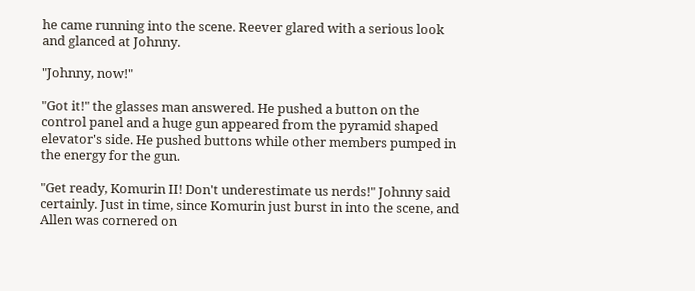he came running into the scene. Reever glared with a serious look and glanced at Johnny.

"Johnny, now!"

"Got it!" the glasses man answered. He pushed a button on the control panel and a huge gun appeared from the pyramid shaped elevator's side. He pushed buttons while other members pumped in the energy for the gun.

"Get ready, Komurin II! Don't underestimate us nerds!" Johnny said certainly. Just in time, since Komurin just burst in into the scene, and Allen was cornered on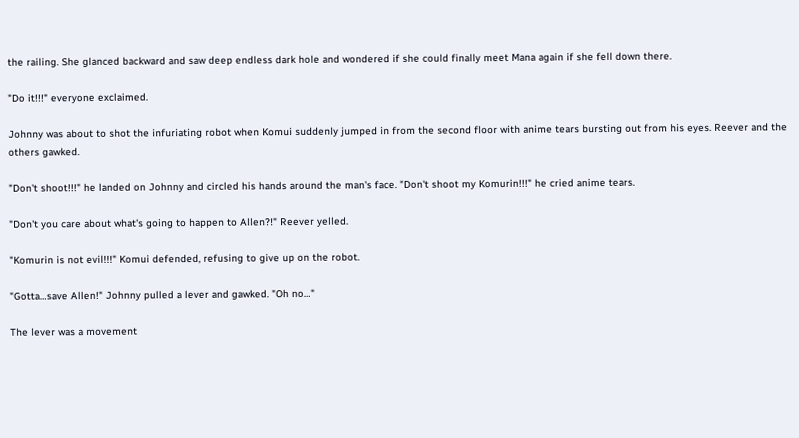the railing. She glanced backward and saw deep endless dark hole and wondered if she could finally meet Mana again if she fell down there.

"Do it!!!" everyone exclaimed.

Johnny was about to shot the infuriating robot when Komui suddenly jumped in from the second floor with anime tears bursting out from his eyes. Reever and the others gawked.

"Don't shoot!!!" he landed on Johnny and circled his hands around the man's face. "Don't shoot my Komurin!!!" he cried anime tears.

"Don't you care about what's going to happen to Allen?!" Reever yelled.

"Komurin is not evil!!!" Komui defended, refusing to give up on the robot.

"Gotta…save Allen!" Johnny pulled a lever and gawked. "Oh no…"

The lever was a movement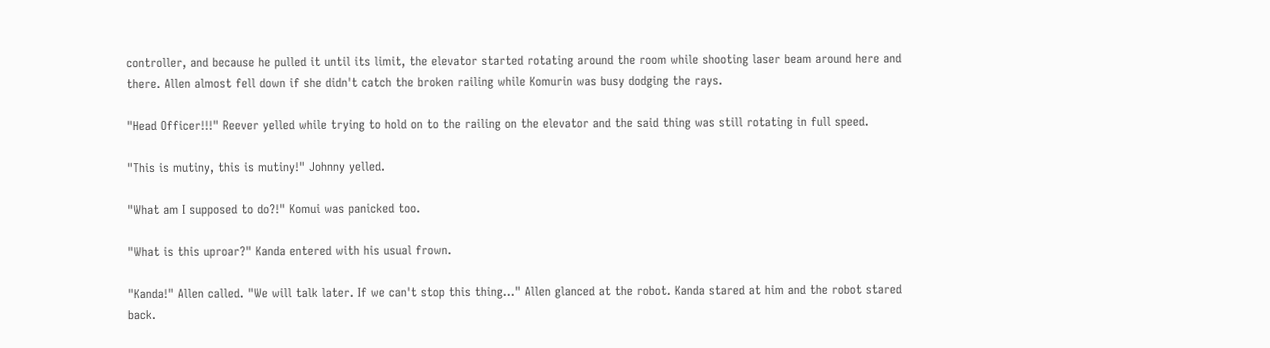controller, and because he pulled it until its limit, the elevator started rotating around the room while shooting laser beam around here and there. Allen almost fell down if she didn't catch the broken railing while Komurin was busy dodging the rays.

"Head Officer!!!" Reever yelled while trying to hold on to the railing on the elevator and the said thing was still rotating in full speed.

"This is mutiny, this is mutiny!" Johnny yelled.

"What am I supposed to do?!" Komui was panicked too.

"What is this uproar?" Kanda entered with his usual frown.

"Kanda!" Allen called. "We will talk later. If we can't stop this thing…" Allen glanced at the robot. Kanda stared at him and the robot stared back.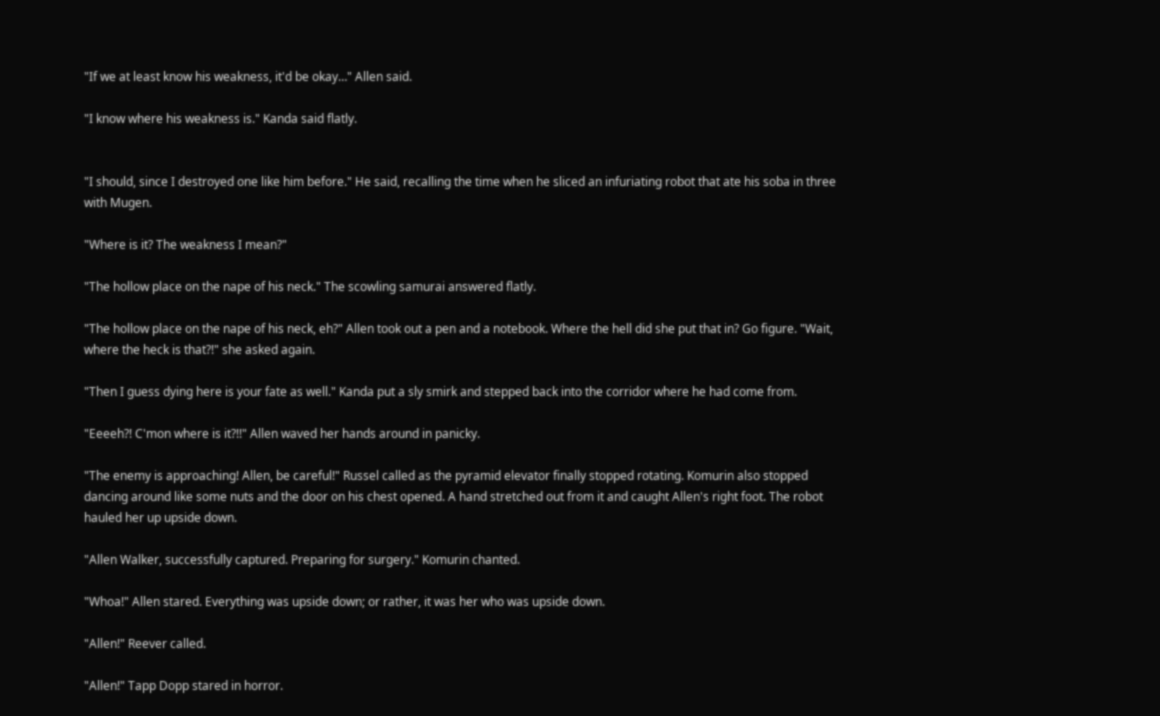"If we at least know his weakness, it'd be okay…" Allen said.

"I know where his weakness is." Kanda said flatly.


"I should, since I destroyed one like him before." He said, recalling the time when he sliced an infuriating robot that ate his soba in three with Mugen.

"Where is it? The weakness I mean?"

"The hollow place on the nape of his neck." The scowling samurai answered flatly.

"The hollow place on the nape of his neck, eh?" Allen took out a pen and a notebook. Where the hell did she put that in? Go figure. "Wait, where the heck is that?!" she asked again.

"Then I guess dying here is your fate as well." Kanda put a sly smirk and stepped back into the corridor where he had come from.

"Eeeeh?! C'mon where is it?!!" Allen waved her hands around in panicky.

"The enemy is approaching! Allen, be careful!" Russel called as the pyramid elevator finally stopped rotating. Komurin also stopped dancing around like some nuts and the door on his chest opened. A hand stretched out from it and caught Allen's right foot. The robot hauled her up upside down.

"Allen Walker, successfully captured. Preparing for surgery." Komurin chanted.

"Whoa!" Allen stared. Everything was upside down; or rather, it was her who was upside down.

"Allen!" Reever called.

"Allen!" Tapp Dopp stared in horror.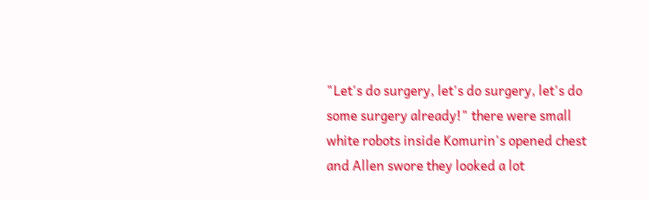"Let's do surgery, let's do surgery, let's do some surgery already!" there were small white robots inside Komurin's opened chest and Allen swore they looked a lot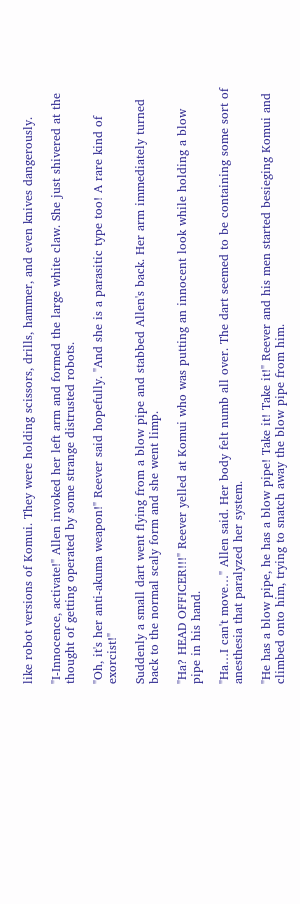like robot versions of Komui. They were holding scissors, drills, hammer, and even knives dangerously.

"I-Innocence, activate!" Allen invoked her left arm and formed the large white claw. She just shivered at the thought of getting operated by some strange distrusted robots.

"Oh, it's her anti-akuma weapon!" Reever said hopefully. "And she is a parasitic type too! A rare kind of exorcist!"

Suddenly a small dart went flying from a blow pipe and stabbed Allen's back. Her arm immediately turned back to the normal scaly form and she went limp.

"Ha? HEAD OFFICER!!!" Reever yelled at Komui who was putting an innocent look while holding a blow pipe in his hand.

"Ha…I can't move…" Allen said. Her body felt numb all over. The dart seemed to be containing some sort of anesthesia that paralyzed her system.

"He has a blow pipe, he has a blow pipe! Take it! Take it!" Reever and his men started besieging Komui and climbed onto him, trying to snatch away the blow pipe from him.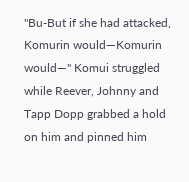"Bu-But if she had attacked, Komurin would—Komurin would—" Komui struggled while Reever, Johnny and Tapp Dopp grabbed a hold on him and pinned him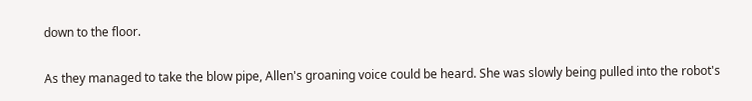down to the floor.

As they managed to take the blow pipe, Allen's groaning voice could be heard. She was slowly being pulled into the robot's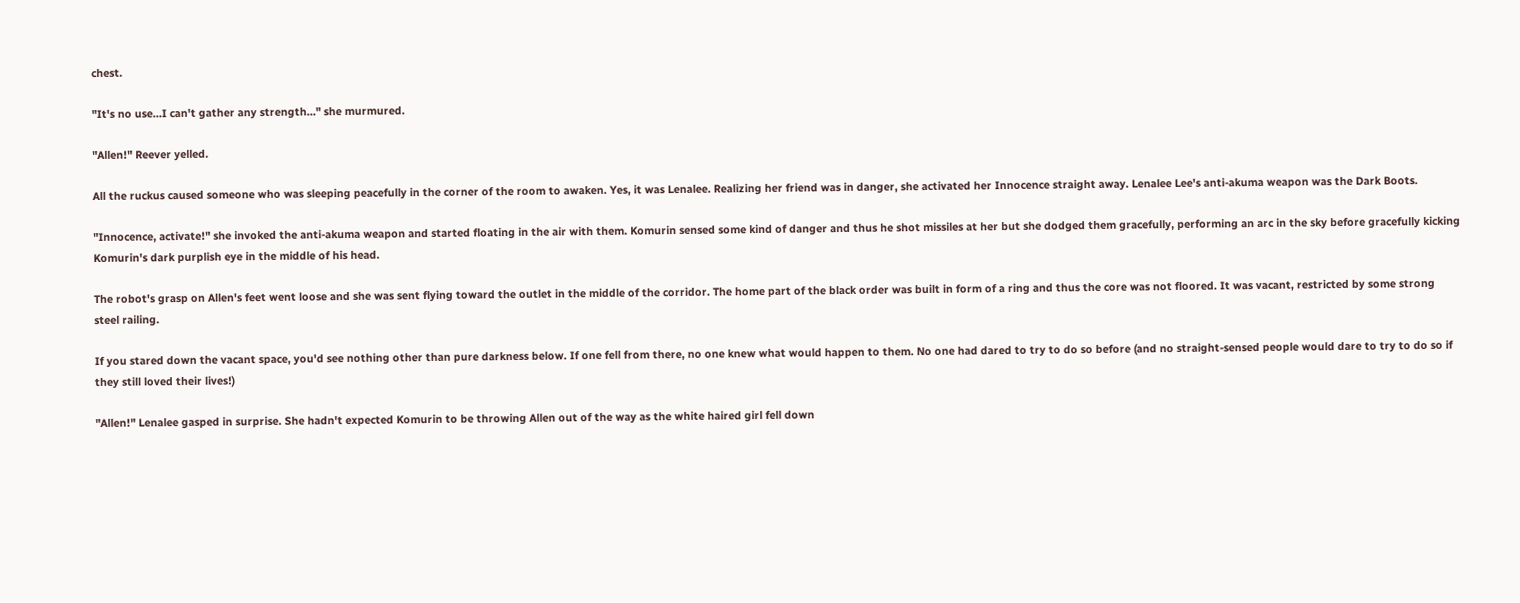chest.

"It's no use…I can't gather any strength…" she murmured.

"Allen!" Reever yelled.

All the ruckus caused someone who was sleeping peacefully in the corner of the room to awaken. Yes, it was Lenalee. Realizing her friend was in danger, she activated her Innocence straight away. Lenalee Lee's anti-akuma weapon was the Dark Boots.

"Innocence, activate!" she invoked the anti-akuma weapon and started floating in the air with them. Komurin sensed some kind of danger and thus he shot missiles at her but she dodged them gracefully, performing an arc in the sky before gracefully kicking Komurin's dark purplish eye in the middle of his head.

The robot's grasp on Allen's feet went loose and she was sent flying toward the outlet in the middle of the corridor. The home part of the black order was built in form of a ring and thus the core was not floored. It was vacant, restricted by some strong steel railing.

If you stared down the vacant space, you'd see nothing other than pure darkness below. If one fell from there, no one knew what would happen to them. No one had dared to try to do so before (and no straight-sensed people would dare to try to do so if they still loved their lives!)

"Allen!" Lenalee gasped in surprise. She hadn't expected Komurin to be throwing Allen out of the way as the white haired girl fell down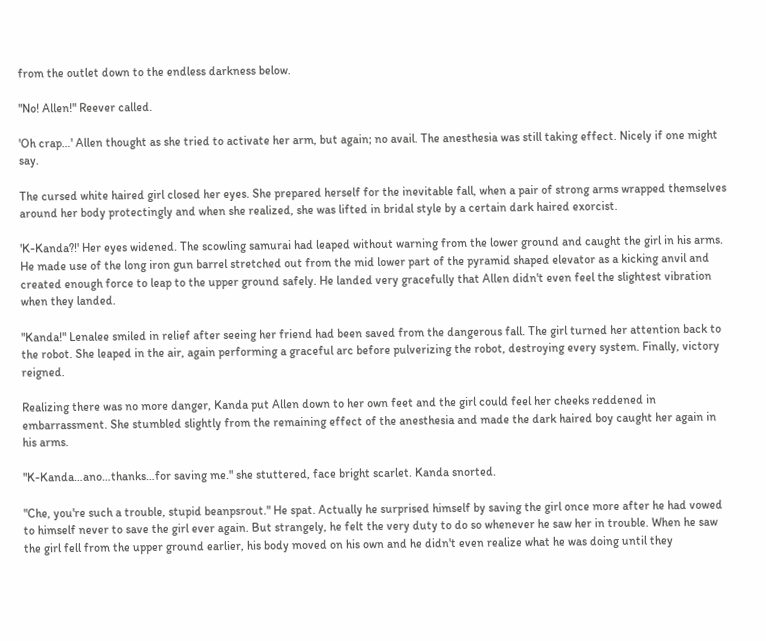from the outlet down to the endless darkness below.

"No! Allen!" Reever called.

'Oh crap…' Allen thought as she tried to activate her arm, but again; no avail. The anesthesia was still taking effect. Nicely if one might say.

The cursed white haired girl closed her eyes. She prepared herself for the inevitable fall, when a pair of strong arms wrapped themselves around her body protectingly and when she realized, she was lifted in bridal style by a certain dark haired exorcist.

'K-Kanda?!' Her eyes widened. The scowling samurai had leaped without warning from the lower ground and caught the girl in his arms. He made use of the long iron gun barrel stretched out from the mid lower part of the pyramid shaped elevator as a kicking anvil and created enough force to leap to the upper ground safely. He landed very gracefully that Allen didn't even feel the slightest vibration when they landed.

"Kanda!" Lenalee smiled in relief after seeing her friend had been saved from the dangerous fall. The girl turned her attention back to the robot. She leaped in the air, again performing a graceful arc before pulverizing the robot, destroying every system. Finally, victory reigned.

Realizing there was no more danger, Kanda put Allen down to her own feet and the girl could feel her cheeks reddened in embarrassment. She stumbled slightly from the remaining effect of the anesthesia and made the dark haired boy caught her again in his arms.

"K-Kanda…ano…thanks…for saving me." she stuttered, face bright scarlet. Kanda snorted.

"Che, you're such a trouble, stupid beanpsrout." He spat. Actually he surprised himself by saving the girl once more after he had vowed to himself never to save the girl ever again. But strangely, he felt the very duty to do so whenever he saw her in trouble. When he saw the girl fell from the upper ground earlier, his body moved on his own and he didn't even realize what he was doing until they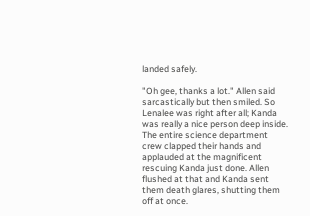landed safely.

"Oh gee, thanks a lot." Allen said sarcastically but then smiled. So Lenalee was right after all; Kanda was really a nice person deep inside. The entire science department crew clapped their hands and applauded at the magnificent rescuing Kanda just done. Allen flushed at that and Kanda sent them death glares, shutting them off at once.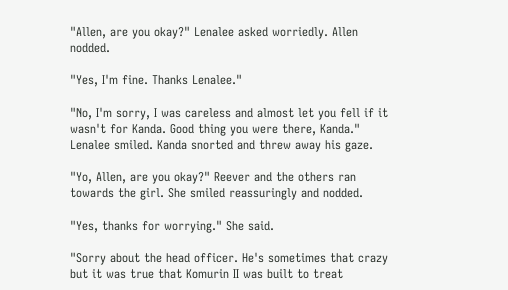"Allen, are you okay?" Lenalee asked worriedly. Allen nodded.

"Yes, I'm fine. Thanks Lenalee."

"No, I'm sorry, I was careless and almost let you fell if it wasn't for Kanda. Good thing you were there, Kanda." Lenalee smiled. Kanda snorted and threw away his gaze.

"Yo, Allen, are you okay?" Reever and the others ran towards the girl. She smiled reassuringly and nodded.

"Yes, thanks for worrying." She said.

"Sorry about the head officer. He's sometimes that crazy but it was true that Komurin II was built to treat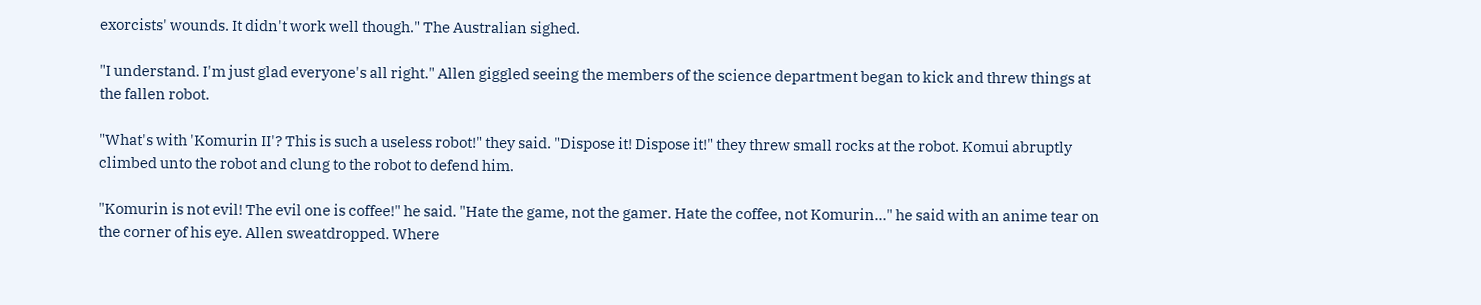exorcists' wounds. It didn't work well though." The Australian sighed.

"I understand. I'm just glad everyone's all right." Allen giggled seeing the members of the science department began to kick and threw things at the fallen robot.

"What's with 'Komurin II'? This is such a useless robot!" they said. "Dispose it! Dispose it!" they threw small rocks at the robot. Komui abruptly climbed unto the robot and clung to the robot to defend him.

"Komurin is not evil! The evil one is coffee!" he said. "Hate the game, not the gamer. Hate the coffee, not Komurin…" he said with an anime tear on the corner of his eye. Allen sweatdropped. Where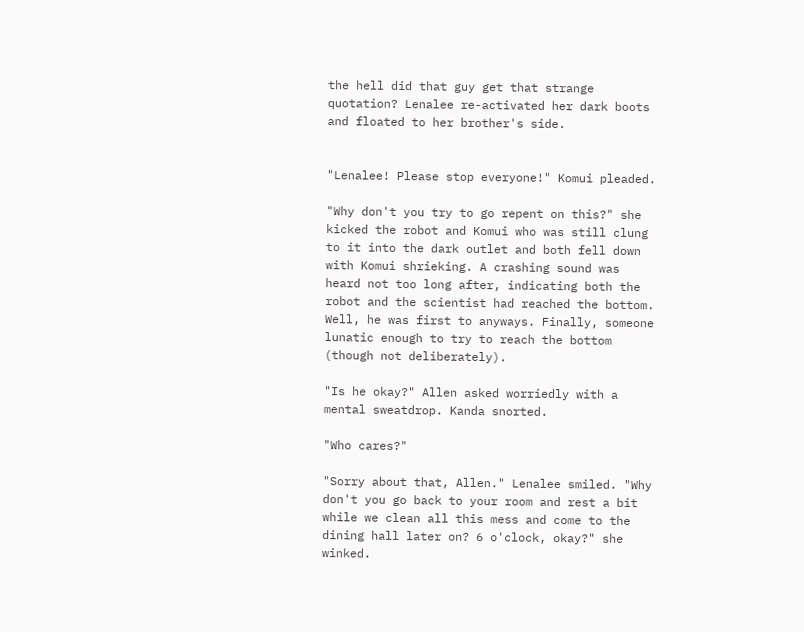the hell did that guy get that strange quotation? Lenalee re-activated her dark boots and floated to her brother's side.


"Lenalee! Please stop everyone!" Komui pleaded.

"Why don't you try to go repent on this?" she kicked the robot and Komui who was still clung to it into the dark outlet and both fell down with Komui shrieking. A crashing sound was heard not too long after, indicating both the robot and the scientist had reached the bottom. Well, he was first to anyways. Finally, someone lunatic enough to try to reach the bottom (though not deliberately).

"Is he okay?" Allen asked worriedly with a mental sweatdrop. Kanda snorted.

"Who cares?"

"Sorry about that, Allen." Lenalee smiled. "Why don't you go back to your room and rest a bit while we clean all this mess and come to the dining hall later on? 6 o'clock, okay?" she winked.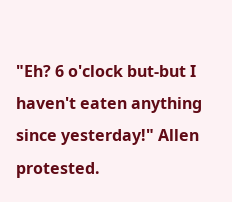"Eh? 6 o'clock but-but I haven't eaten anything since yesterday!" Allen protested.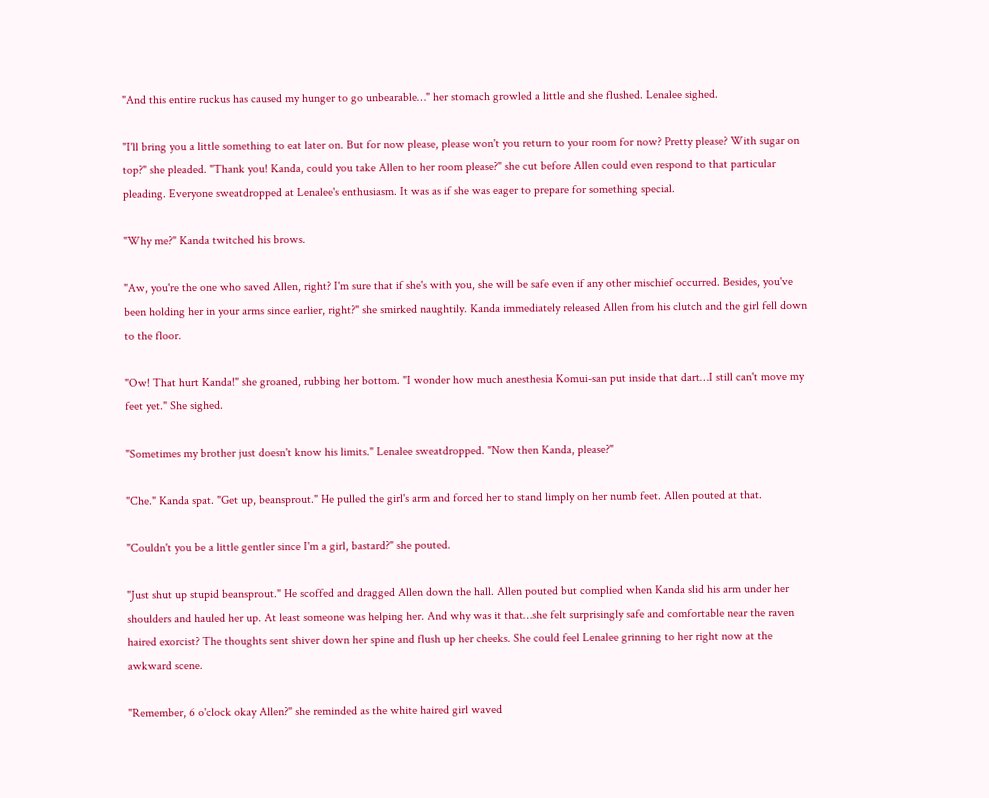"And this entire ruckus has caused my hunger to go unbearable…" her stomach growled a little and she flushed. Lenalee sighed.

"I'll bring you a little something to eat later on. But for now please, please won't you return to your room for now? Pretty please? With sugar on top?" she pleaded. "Thank you! Kanda, could you take Allen to her room please?" she cut before Allen could even respond to that particular pleading. Everyone sweatdropped at Lenalee's enthusiasm. It was as if she was eager to prepare for something special.

"Why me?" Kanda twitched his brows.

"Aw, you're the one who saved Allen, right? I'm sure that if she's with you, she will be safe even if any other mischief occurred. Besides, you've been holding her in your arms since earlier, right?" she smirked naughtily. Kanda immediately released Allen from his clutch and the girl fell down to the floor.

"Ow! That hurt Kanda!" she groaned, rubbing her bottom. "I wonder how much anesthesia Komui-san put inside that dart…I still can't move my feet yet." She sighed.

"Sometimes my brother just doesn't know his limits." Lenalee sweatdropped. "Now then Kanda, please?"

"Che." Kanda spat. "Get up, beansprout." He pulled the girl's arm and forced her to stand limply on her numb feet. Allen pouted at that.

"Couldn't you be a little gentler since I'm a girl, bastard?" she pouted.

"Just shut up stupid beansprout." He scoffed and dragged Allen down the hall. Allen pouted but complied when Kanda slid his arm under her shoulders and hauled her up. At least someone was helping her. And why was it that…she felt surprisingly safe and comfortable near the raven haired exorcist? The thoughts sent shiver down her spine and flush up her cheeks. She could feel Lenalee grinning to her right now at the awkward scene.

"Remember, 6 o'clock okay Allen?" she reminded as the white haired girl waved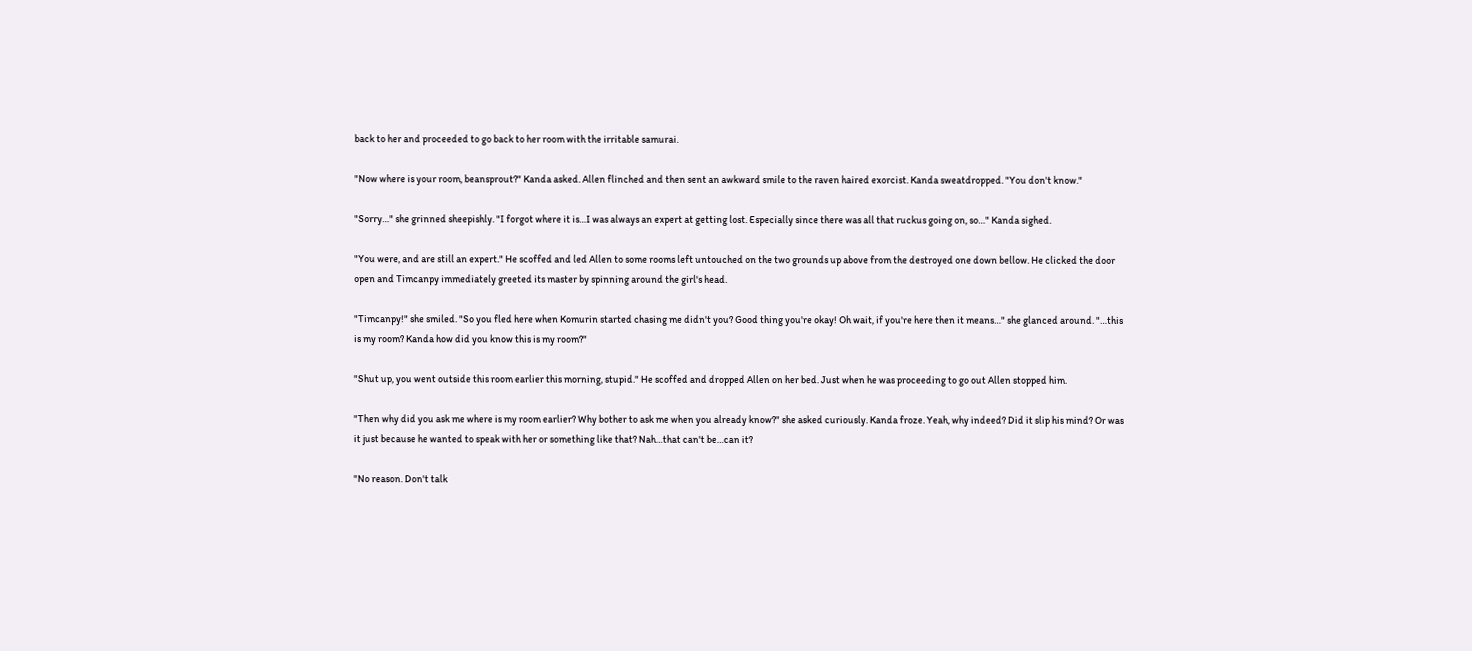back to her and proceeded to go back to her room with the irritable samurai.

"Now where is your room, beansprout?" Kanda asked. Allen flinched and then sent an awkward smile to the raven haired exorcist. Kanda sweatdropped. "You don't know."

"Sorry…" she grinned sheepishly. "I forgot where it is…I was always an expert at getting lost. Especially since there was all that ruckus going on, so…" Kanda sighed.

"You were, and are still an expert." He scoffed and led Allen to some rooms left untouched on the two grounds up above from the destroyed one down bellow. He clicked the door open and Timcanpy immediately greeted its master by spinning around the girl's head.

"Timcanpy!" she smiled. "So you fled here when Komurin started chasing me didn't you? Good thing you're okay! Oh wait, if you're here then it means…" she glanced around. "…this is my room? Kanda how did you know this is my room?"

"Shut up, you went outside this room earlier this morning, stupid." He scoffed and dropped Allen on her bed. Just when he was proceeding to go out Allen stopped him.

"Then why did you ask me where is my room earlier? Why bother to ask me when you already know?" she asked curiously. Kanda froze. Yeah, why indeed? Did it slip his mind? Or was it just because he wanted to speak with her or something like that? Nah…that can't be…can it?

"No reason. Don't talk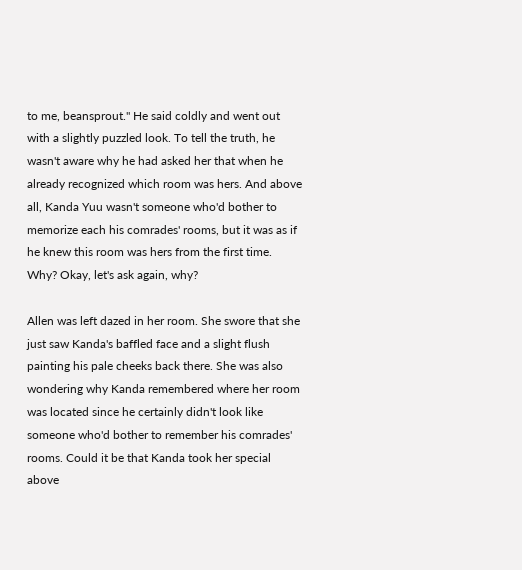to me, beansprout." He said coldly and went out with a slightly puzzled look. To tell the truth, he wasn't aware why he had asked her that when he already recognized which room was hers. And above all, Kanda Yuu wasn't someone who'd bother to memorize each his comrades' rooms, but it was as if he knew this room was hers from the first time. Why? Okay, let's ask again, why?

Allen was left dazed in her room. She swore that she just saw Kanda's baffled face and a slight flush painting his pale cheeks back there. She was also wondering why Kanda remembered where her room was located since he certainly didn't look like someone who'd bother to remember his comrades' rooms. Could it be that Kanda took her special above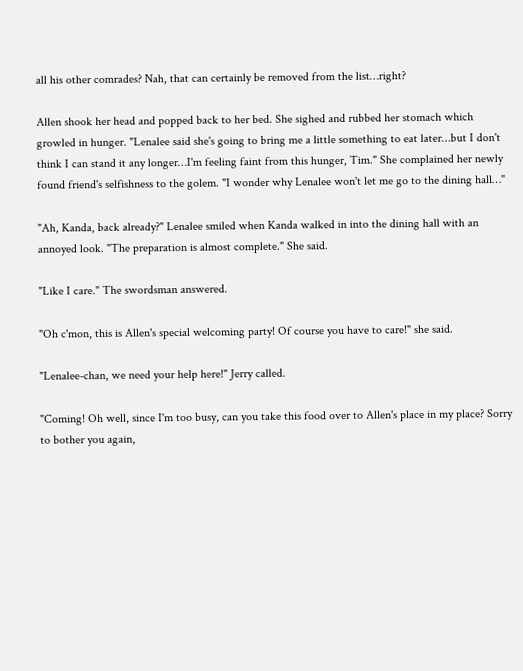all his other comrades? Nah, that can certainly be removed from the list…right?

Allen shook her head and popped back to her bed. She sighed and rubbed her stomach which growled in hunger. "Lenalee said she's going to bring me a little something to eat later…but I don't think I can stand it any longer…I'm feeling faint from this hunger, Tim." She complained her newly found friend's selfishness to the golem. "I wonder why Lenalee won't let me go to the dining hall…"

"Ah, Kanda, back already?" Lenalee smiled when Kanda walked in into the dining hall with an annoyed look. "The preparation is almost complete." She said.

"Like I care." The swordsman answered.

"Oh c'mon, this is Allen's special welcoming party! Of course you have to care!" she said.

"Lenalee-chan, we need your help here!" Jerry called.

"Coming! Oh well, since I'm too busy, can you take this food over to Allen's place in my place? Sorry to bother you again,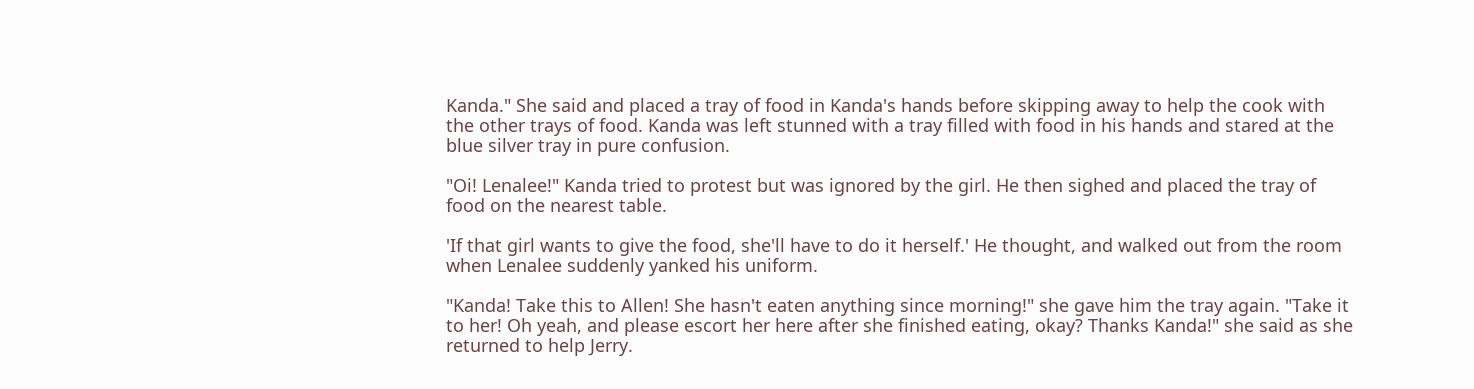Kanda." She said and placed a tray of food in Kanda's hands before skipping away to help the cook with the other trays of food. Kanda was left stunned with a tray filled with food in his hands and stared at the blue silver tray in pure confusion.

"Oi! Lenalee!" Kanda tried to protest but was ignored by the girl. He then sighed and placed the tray of food on the nearest table.

'If that girl wants to give the food, she'll have to do it herself.' He thought, and walked out from the room when Lenalee suddenly yanked his uniform.

"Kanda! Take this to Allen! She hasn't eaten anything since morning!" she gave him the tray again. "Take it to her! Oh yeah, and please escort her here after she finished eating, okay? Thanks Kanda!" she said as she returned to help Jerry.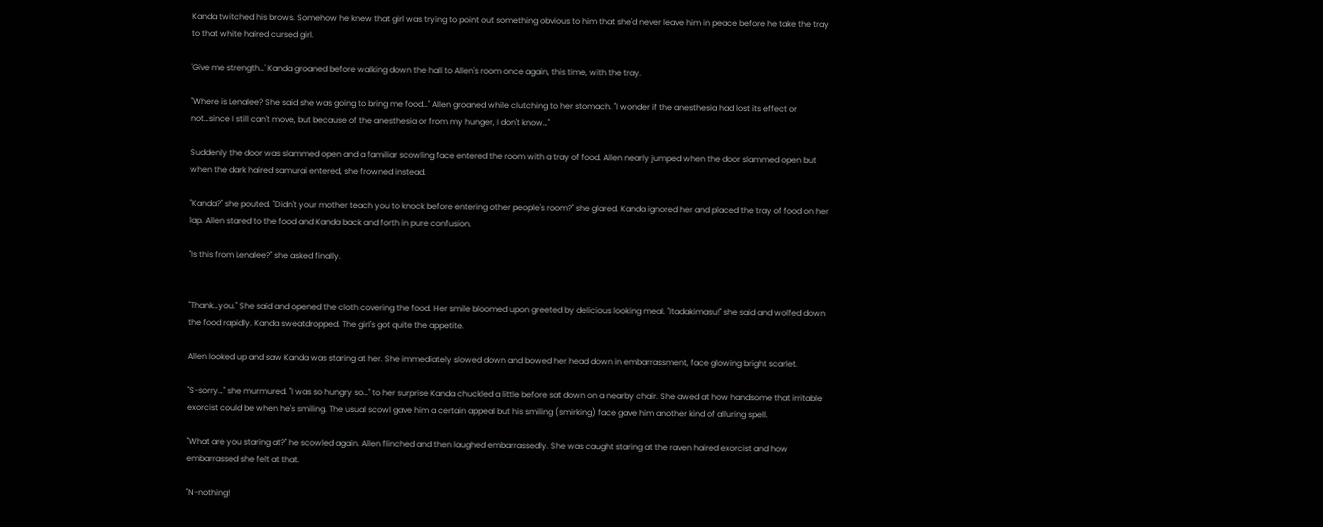Kanda twitched his brows. Somehow he knew that girl was trying to point out something obvious to him that she'd never leave him in peace before he take the tray to that white haired cursed girl.

'Give me strength…' Kanda groaned before walking down the hall to Allen's room once again, this time, with the tray.

"Where is Lenalee? She said she was going to bring me food…" Allen groaned while clutching to her stomach. "I wonder if the anesthesia had lost its effect or not…since I still can't move, but because of the anesthesia or from my hunger, I don't know…"

Suddenly the door was slammed open and a familiar scowling face entered the room with a tray of food. Allen nearly jumped when the door slammed open but when the dark haired samurai entered, she frowned instead.

"Kanda?" she pouted. "Didn't your mother teach you to knock before entering other people's room?" she glared. Kanda ignored her and placed the tray of food on her lap. Allen stared to the food and Kanda back and forth in pure confusion.

"Is this from Lenalee?" she asked finally.


"Thank…you." She said and opened the cloth covering the food. Her smile bloomed upon greeted by delicious looking meal. "Itadakimasu!" she said and wolfed down the food rapidly. Kanda sweatdropped. The girl's got quite the appetite.

Allen looked up and saw Kanda was staring at her. She immediately slowed down and bowed her head down in embarrassment, face glowing bright scarlet.

"S-sorry…" she murmured. "I was so hungry so…" to her surprise Kanda chuckled a little before sat down on a nearby chair. She awed at how handsome that irritable exorcist could be when he's smiling. The usual scowl gave him a certain appeal but his smiling (smirking) face gave him another kind of alluring spell.

"What are you staring at?" he scowled again. Allen flinched and then laughed embarrassedly. She was caught staring at the raven haired exorcist and how embarrassed she felt at that.

"N-nothing!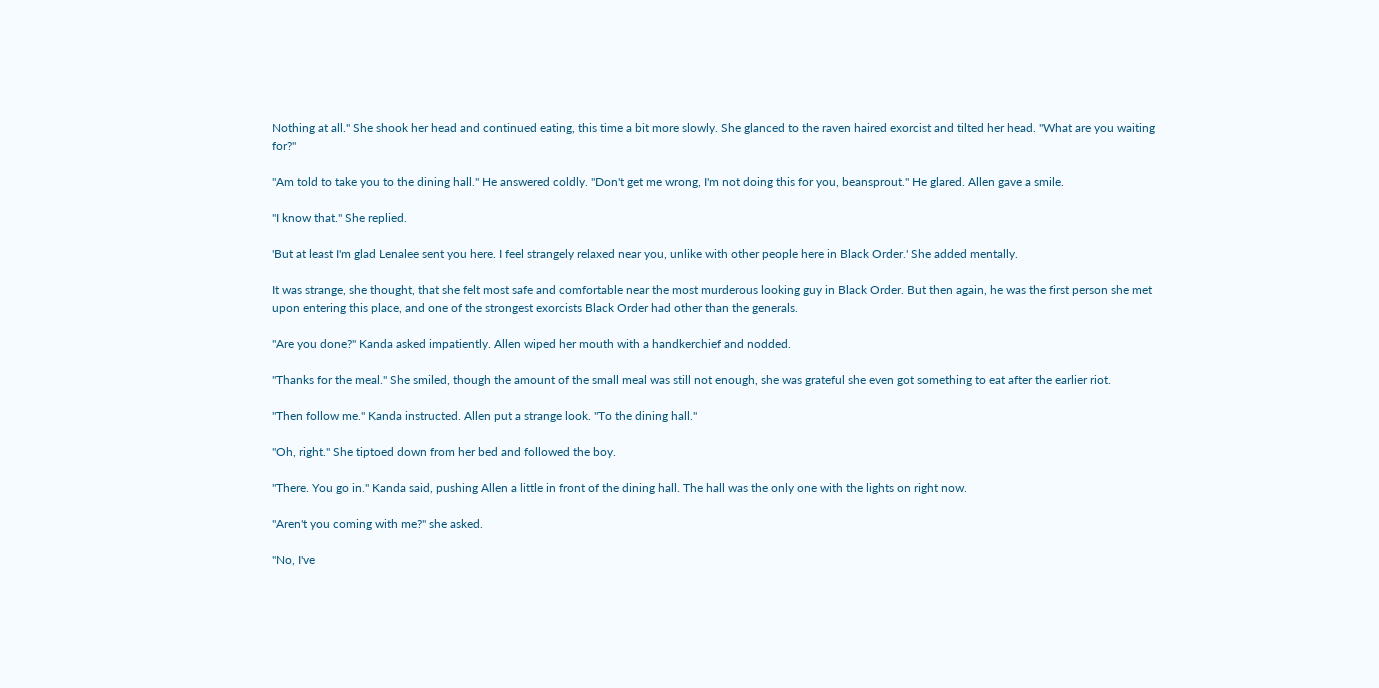Nothing at all." She shook her head and continued eating, this time a bit more slowly. She glanced to the raven haired exorcist and tilted her head. "What are you waiting for?"

"Am told to take you to the dining hall." He answered coldly. "Don't get me wrong, I'm not doing this for you, beansprout." He glared. Allen gave a smile.

"I know that." She replied.

'But at least I'm glad Lenalee sent you here. I feel strangely relaxed near you, unlike with other people here in Black Order.' She added mentally.

It was strange, she thought, that she felt most safe and comfortable near the most murderous looking guy in Black Order. But then again, he was the first person she met upon entering this place, and one of the strongest exorcists Black Order had other than the generals.

"Are you done?" Kanda asked impatiently. Allen wiped her mouth with a handkerchief and nodded.

"Thanks for the meal." She smiled, though the amount of the small meal was still not enough, she was grateful she even got something to eat after the earlier riot.

"Then follow me." Kanda instructed. Allen put a strange look. "To the dining hall."

"Oh, right." She tiptoed down from her bed and followed the boy.

"There. You go in." Kanda said, pushing Allen a little in front of the dining hall. The hall was the only one with the lights on right now.

"Aren't you coming with me?" she asked.

"No, I've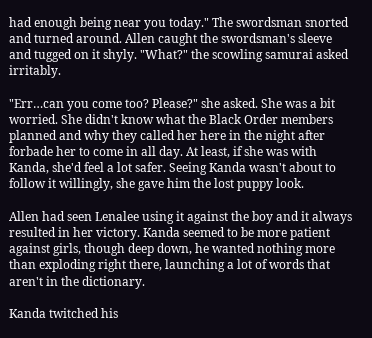had enough being near you today." The swordsman snorted and turned around. Allen caught the swordsman's sleeve and tugged on it shyly. "What?" the scowling samurai asked irritably.

"Err…can you come too? Please?" she asked. She was a bit worried. She didn't know what the Black Order members planned and why they called her here in the night after forbade her to come in all day. At least, if she was with Kanda, she'd feel a lot safer. Seeing Kanda wasn't about to follow it willingly, she gave him the lost puppy look.

Allen had seen Lenalee using it against the boy and it always resulted in her victory. Kanda seemed to be more patient against girls, though deep down, he wanted nothing more than exploding right there, launching a lot of words that aren't in the dictionary.

Kanda twitched his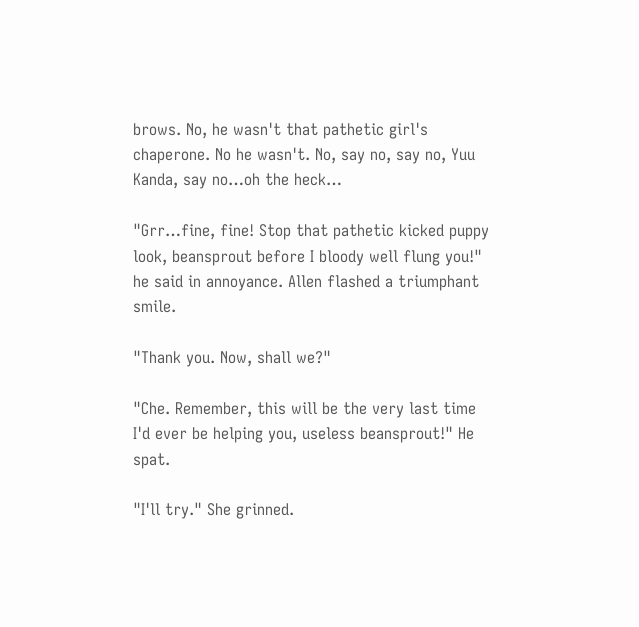brows. No, he wasn't that pathetic girl's chaperone. No he wasn't. No, say no, say no, Yuu Kanda, say no…oh the heck…

"Grr…fine, fine! Stop that pathetic kicked puppy look, beansprout before I bloody well flung you!" he said in annoyance. Allen flashed a triumphant smile.

"Thank you. Now, shall we?"

"Che. Remember, this will be the very last time I'd ever be helping you, useless beansprout!" He spat.

"I'll try." She grinned.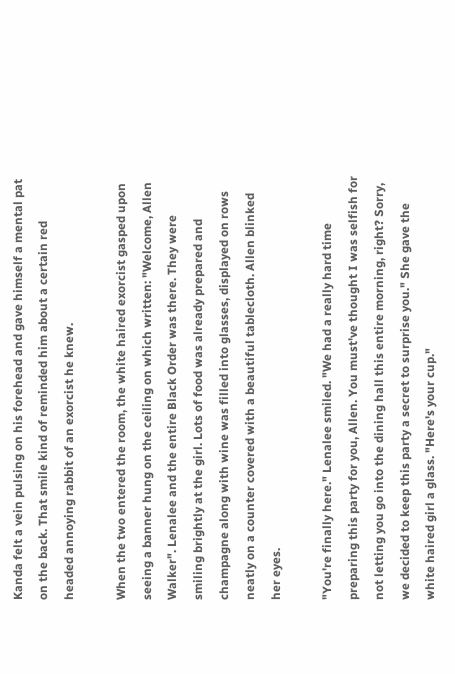Kanda felt a vein pulsing on his forehead and gave himself a mental pat on the back. That smile kind of reminded him about a certain red headed annoying rabbit of an exorcist he knew.

When the two entered the room, the white haired exorcist gasped upon seeing a banner hung on the ceiling on which written: "Welcome, Allen Walker". Lenalee and the entire Black Order was there. They were smiling brightly at the girl. Lots of food was already prepared and champagne along with wine was filled into glasses, displayed on rows neatly on a counter covered with a beautiful tablecloth. Allen blinked her eyes.

"You're finally here." Lenalee smiled. "We had a really hard time preparing this party for you, Allen. You must've thought I was selfish for not letting you go into the dining hall this entire morning, right? Sorry, we decided to keep this party a secret to surprise you." She gave the white haired girl a glass. "Here's your cup."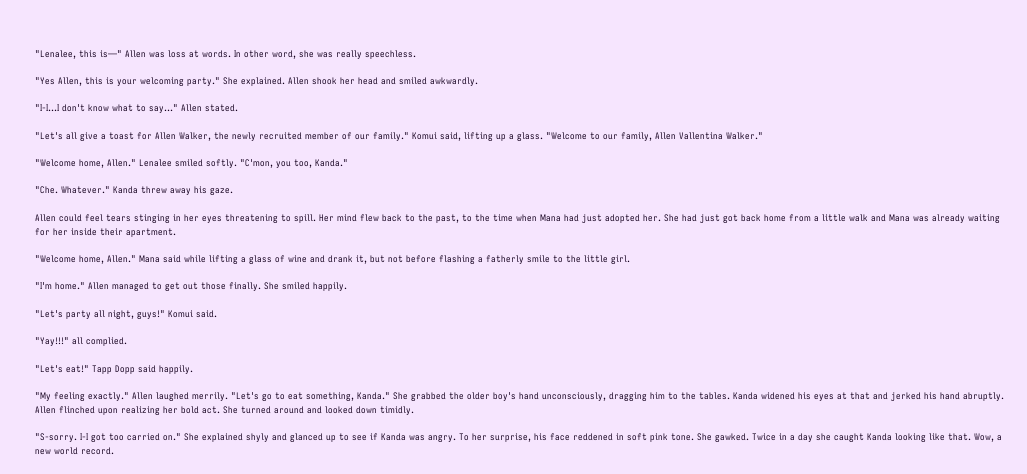"Lenalee, this is—" Allen was loss at words. In other word, she was really speechless.

"Yes Allen, this is your welcoming party." She explained. Allen shook her head and smiled awkwardly.

"I-I…I don't know what to say…" Allen stated.

"Let's all give a toast for Allen Walker, the newly recruited member of our family." Komui said, lifting up a glass. "Welcome to our family, Allen Vallentina Walker."

"Welcome home, Allen." Lenalee smiled softly. "C'mon, you too, Kanda."

"Che. Whatever." Kanda threw away his gaze.

Allen could feel tears stinging in her eyes threatening to spill. Her mind flew back to the past, to the time when Mana had just adopted her. She had just got back home from a little walk and Mana was already waiting for her inside their apartment.

"Welcome home, Allen." Mana said while lifting a glass of wine and drank it, but not before flashing a fatherly smile to the little girl.

"I'm home." Allen managed to get out those finally. She smiled happily.

"Let's party all night, guys!" Komui said.

"Yay!!!" all complied.

"Let's eat!" Tapp Dopp said happily.

"My feeling exactly." Allen laughed merrily. "Let's go to eat something, Kanda." She grabbed the older boy's hand unconsciously, dragging him to the tables. Kanda widened his eyes at that and jerked his hand abruptly. Allen flinched upon realizing her bold act. She turned around and looked down timidly.

"S-sorry. I-I got too carried on." She explained shyly and glanced up to see if Kanda was angry. To her surprise, his face reddened in soft pink tone. She gawked. Twice in a day she caught Kanda looking like that. Wow, a new world record.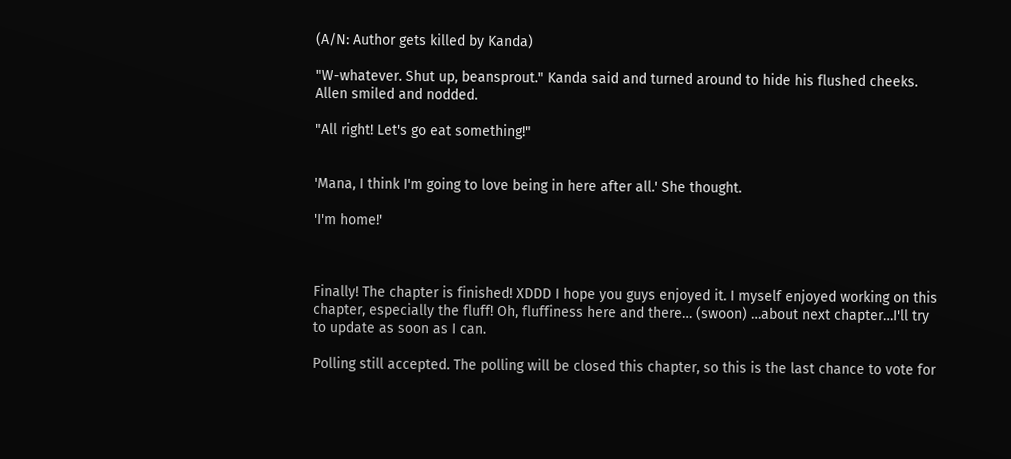(A/N: Author gets killed by Kanda)

"W-whatever. Shut up, beansprout." Kanda said and turned around to hide his flushed cheeks. Allen smiled and nodded.

"All right! Let's go eat something!"


'Mana, I think I'm going to love being in here after all.' She thought.

'I'm home!'



Finally! The chapter is finished! XDDD I hope you guys enjoyed it. I myself enjoyed working on this chapter, especially the fluff! Oh, fluffiness here and there… (swoon) …about next chapter…I'll try to update as soon as I can.

Polling still accepted. The polling will be closed this chapter, so this is the last chance to vote for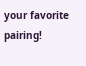your favorite pairing!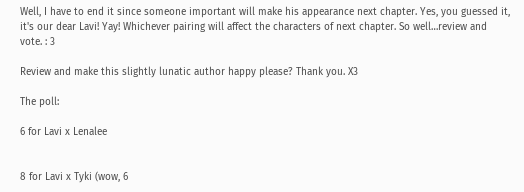Well, I have to end it since someone important will make his appearance next chapter. Yes, you guessed it, it's our dear Lavi! Yay! Whichever pairing will affect the characters of next chapter. So well…review and vote. : 3

Review and make this slightly lunatic author happy please? Thank you. X3

The poll:

6 for Lavi x Lenalee


8 for Lavi x Tyki (wow, 6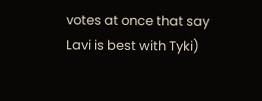votes at once that say Lavi is best with Tyki)